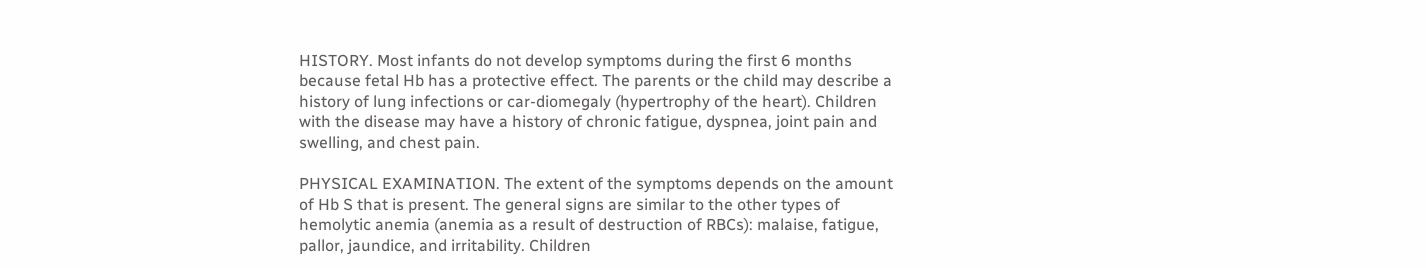HISTORY. Most infants do not develop symptoms during the first 6 months because fetal Hb has a protective effect. The parents or the child may describe a history of lung infections or car-diomegaly (hypertrophy of the heart). Children with the disease may have a history of chronic fatigue, dyspnea, joint pain and swelling, and chest pain.

PHYSICAL EXAMINATION. The extent of the symptoms depends on the amount of Hb S that is present. The general signs are similar to the other types of hemolytic anemia (anemia as a result of destruction of RBCs): malaise, fatigue, pallor, jaundice, and irritability. Children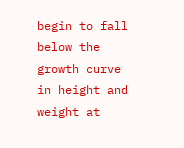begin to fall below the growth curve in height and weight at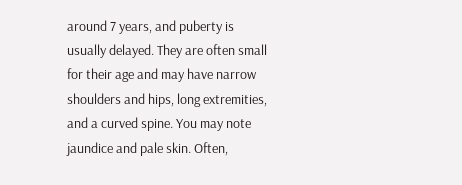around 7 years, and puberty is usually delayed. They are often small for their age and may have narrow shoulders and hips, long extremities, and a curved spine. You may note jaundice and pale skin. Often,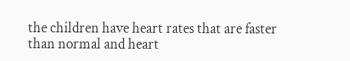the children have heart rates that are faster than normal and heart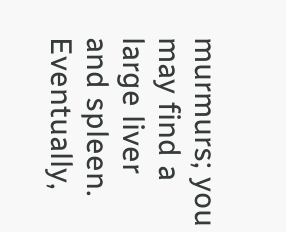murmurs; you may find a large liver and spleen. Eventually,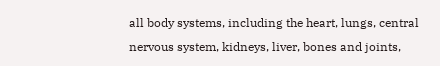all body systems, including the heart, lungs, central nervous system, kidneys, liver, bones and joints,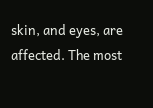skin, and eyes, are affected. The most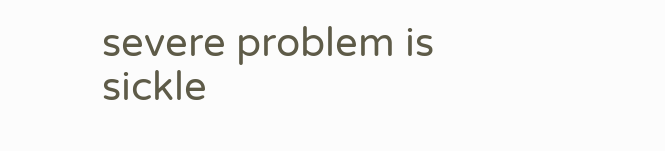severe problem is sickle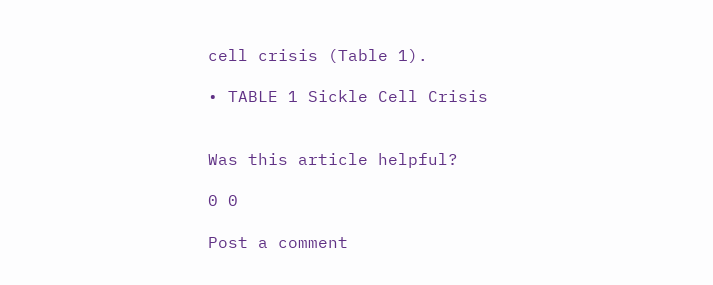cell crisis (Table 1).

• TABLE 1 Sickle Cell Crisis


Was this article helpful?

0 0

Post a comment